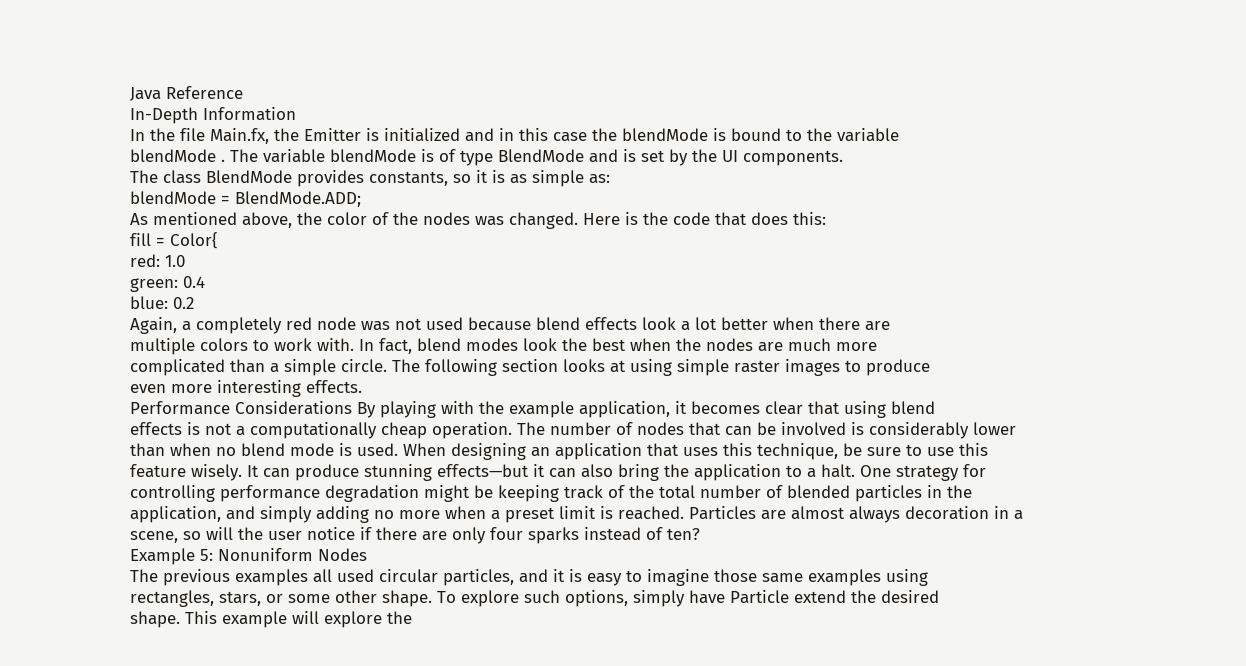Java Reference
In-Depth Information
In the file Main.fx, the Emitter is initialized and in this case the blendMode is bound to the variable
blendMode . The variable blendMode is of type BlendMode and is set by the UI components.
The class BlendMode provides constants, so it is as simple as:
blendMode = BlendMode.ADD;
As mentioned above, the color of the nodes was changed. Here is the code that does this:
fill = Color{
red: 1.0
green: 0.4
blue: 0.2
Again, a completely red node was not used because blend effects look a lot better when there are
multiple colors to work with. In fact, blend modes look the best when the nodes are much more
complicated than a simple circle. The following section looks at using simple raster images to produce
even more interesting effects.
Performance Considerations By playing with the example application, it becomes clear that using blend
effects is not a computationally cheap operation. The number of nodes that can be involved is considerably lower
than when no blend mode is used. When designing an application that uses this technique, be sure to use this
feature wisely. It can produce stunning effects—but it can also bring the application to a halt. One strategy for
controlling performance degradation might be keeping track of the total number of blended particles in the
application, and simply adding no more when a preset limit is reached. Particles are almost always decoration in a
scene, so will the user notice if there are only four sparks instead of ten?
Example 5: Nonuniform Nodes
The previous examples all used circular particles, and it is easy to imagine those same examples using
rectangles, stars, or some other shape. To explore such options, simply have Particle extend the desired
shape. This example will explore the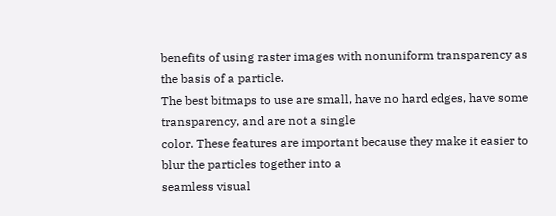benefits of using raster images with nonuniform transparency as
the basis of a particle.
The best bitmaps to use are small, have no hard edges, have some transparency, and are not a single
color. These features are important because they make it easier to blur the particles together into a
seamless visual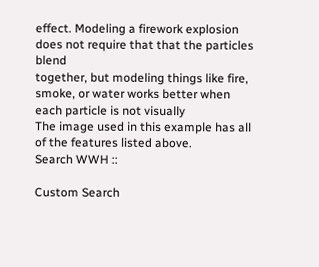effect. Modeling a firework explosion does not require that that the particles blend
together, but modeling things like fire, smoke, or water works better when each particle is not visually
The image used in this example has all of the features listed above.
Search WWH ::

Custom Search